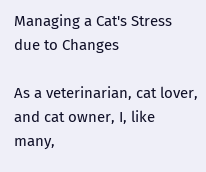Managing a Cat's Stress due to Changes

As a veterinarian, cat lover, and cat owner, I, like many,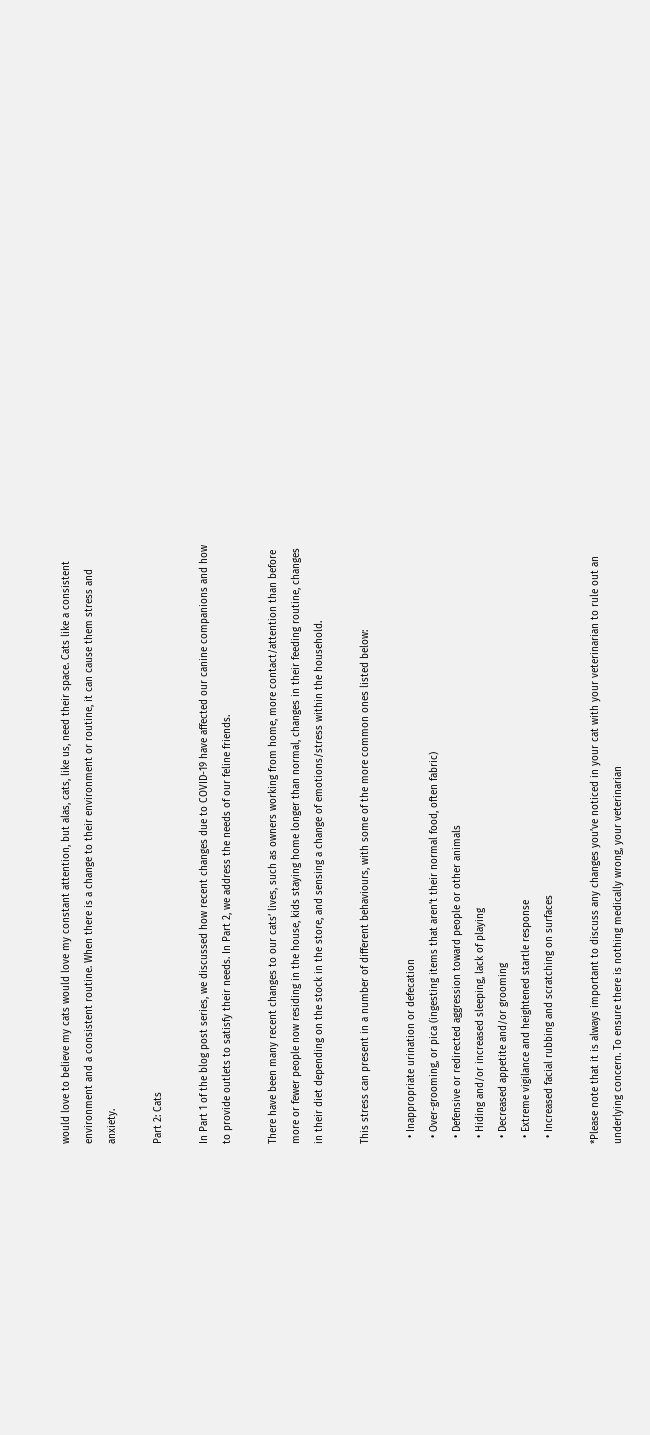would love to believe my cats would love my constant attention, but alas, cats, like us, need their space. Cats like a consistent environment and a consistent routine. When there is a change to their environment or routine, it can cause them stress and anxiety.

Part 2: Cats

In Part 1 of the blog post series, we discussed how recent changes due to COVID-19 have affected our canine companions and how to provide outlets to satisfy their needs. In Part 2, we address the needs of our feline friends.

There have been many recent changes to our cats’ lives, such as owners working from home, more contact/attention than before more or fewer people now residing in the house, kids staying home longer than normal, changes in their feeding routine, changes in their diet depending on the stock in the store, and sensing a change of emotions/stress within the household.

This stress can present in a number of different behaviours, with some of the more common ones listed below:

  • Inappropriate urination or defecation
  • Over-grooming, or pica (ingesting items that aren’t their normal food, often fabric)
  • Defensive or redirected aggression toward people or other animals
  • Hiding and/or increased sleeping, lack of playing
  • Decreased appetite and/or grooming
  • Extreme vigilance and heightened startle response
  • Increased facial rubbing and scratching on surfaces

*Please note that it is always important to discuss any changes you’ve noticed in your cat with your veterinarian to rule out an underlying concern. To ensure there is nothing medically wrong, your veterinarian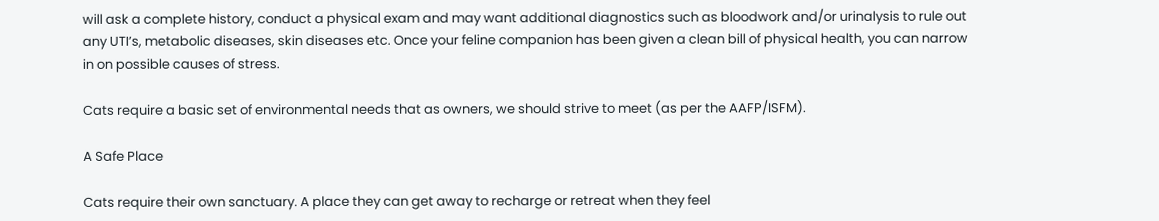will ask a complete history, conduct a physical exam and may want additional diagnostics such as bloodwork and/or urinalysis to rule out any UTI’s, metabolic diseases, skin diseases etc. Once your feline companion has been given a clean bill of physical health, you can narrow in on possible causes of stress.

Cats require a basic set of environmental needs that as owners, we should strive to meet (as per the AAFP/ISFM).

A Safe Place

Cats require their own sanctuary. A place they can get away to recharge or retreat when they feel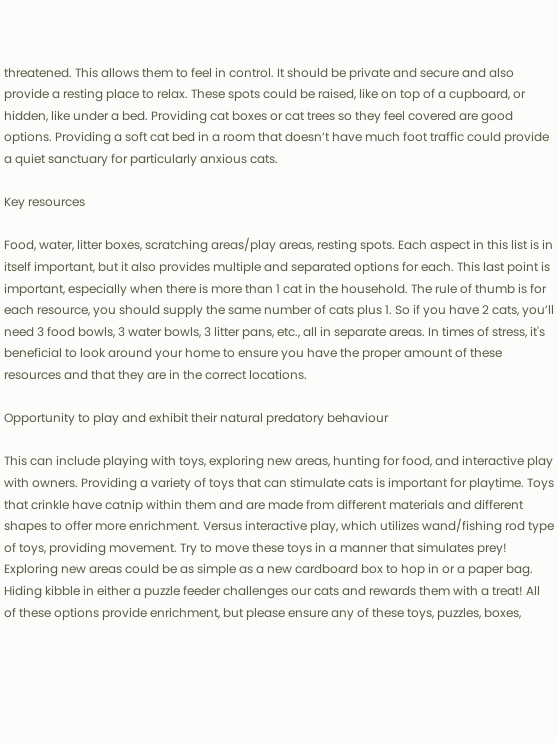threatened. This allows them to feel in control. It should be private and secure and also provide a resting place to relax. These spots could be raised, like on top of a cupboard, or hidden, like under a bed. Providing cat boxes or cat trees so they feel covered are good options. Providing a soft cat bed in a room that doesn’t have much foot traffic could provide a quiet sanctuary for particularly anxious cats.

Key resources

Food, water, litter boxes, scratching areas/play areas, resting spots. Each aspect in this list is in itself important, but it also provides multiple and separated options for each. This last point is important, especially when there is more than 1 cat in the household. The rule of thumb is for each resource, you should supply the same number of cats plus 1. So if you have 2 cats, you’ll need 3 food bowls, 3 water bowls, 3 litter pans, etc., all in separate areas. In times of stress, it's beneficial to look around your home to ensure you have the proper amount of these resources and that they are in the correct locations.

Opportunity to play and exhibit their natural predatory behaviour

This can include playing with toys, exploring new areas, hunting for food, and interactive play with owners. Providing a variety of toys that can stimulate cats is important for playtime. Toys that crinkle have catnip within them and are made from different materials and different shapes to offer more enrichment. Versus interactive play, which utilizes wand/fishing rod type of toys, providing movement. Try to move these toys in a manner that simulates prey! Exploring new areas could be as simple as a new cardboard box to hop in or a paper bag. Hiding kibble in either a puzzle feeder challenges our cats and rewards them with a treat! All of these options provide enrichment, but please ensure any of these toys, puzzles, boxes,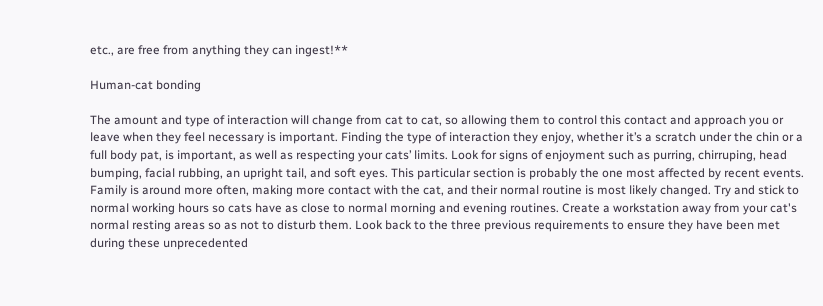etc., are free from anything they can ingest!**

Human-cat bonding

The amount and type of interaction will change from cat to cat, so allowing them to control this contact and approach you or leave when they feel necessary is important. Finding the type of interaction they enjoy, whether it’s a scratch under the chin or a full body pat, is important, as well as respecting your cats’ limits. Look for signs of enjoyment such as purring, chirruping, head bumping, facial rubbing, an upright tail, and soft eyes. This particular section is probably the one most affected by recent events. Family is around more often, making more contact with the cat, and their normal routine is most likely changed. Try and stick to normal working hours so cats have as close to normal morning and evening routines. Create a workstation away from your cat's normal resting areas so as not to disturb them. Look back to the three previous requirements to ensure they have been met during these unprecedented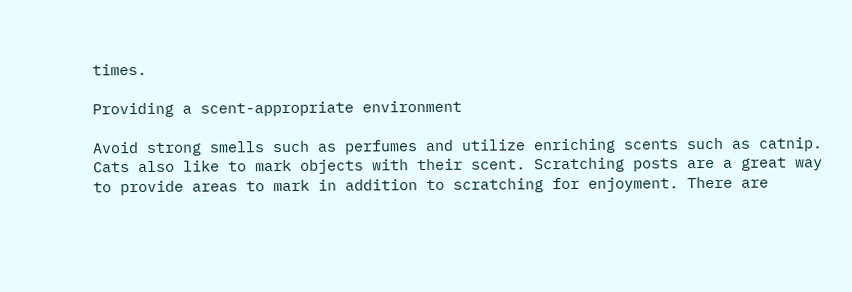times.

Providing a scent-appropriate environment

Avoid strong smells such as perfumes and utilize enriching scents such as catnip. Cats also like to mark objects with their scent. Scratching posts are a great way to provide areas to mark in addition to scratching for enjoyment. There are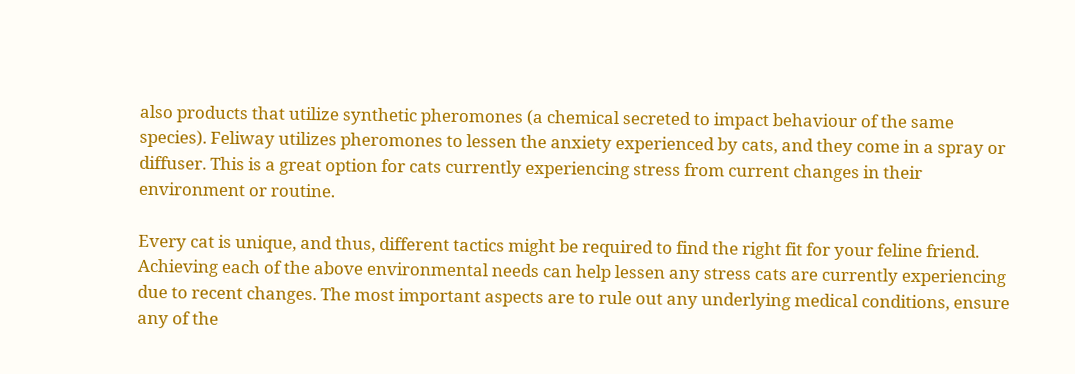also products that utilize synthetic pheromones (a chemical secreted to impact behaviour of the same species). Feliway utilizes pheromones to lessen the anxiety experienced by cats, and they come in a spray or diffuser. This is a great option for cats currently experiencing stress from current changes in their environment or routine.

Every cat is unique, and thus, different tactics might be required to find the right fit for your feline friend. Achieving each of the above environmental needs can help lessen any stress cats are currently experiencing due to recent changes. The most important aspects are to rule out any underlying medical conditions, ensure any of the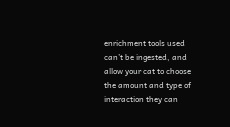enrichment tools used can’t be ingested, and allow your cat to choose the amount and type of interaction they can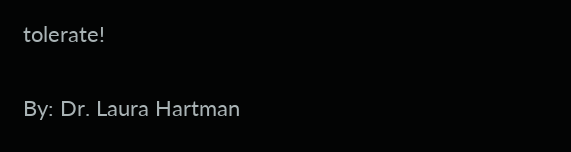tolerate!

By: Dr. Laura Hartman